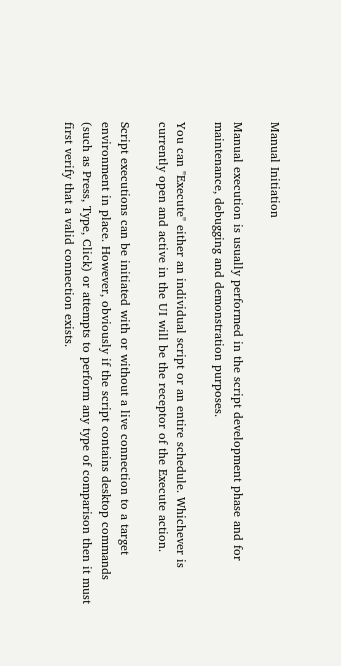Manual Initiation

Manual execution is usually performed in the script development phase and for maintenance, debugging and demonstration purposes.

You can "Execute" either an individual script or an entire schedule. Whichever is currently open and active in the UI will be the receptor of the Execute action.

Script executions can be initiated with or without a live connection to a target environment in place. However, obviously if the script contains desktop commands (such as Press, Type, Click) or attempts to perform any type of comparison then it must first verify that a valid connection exists.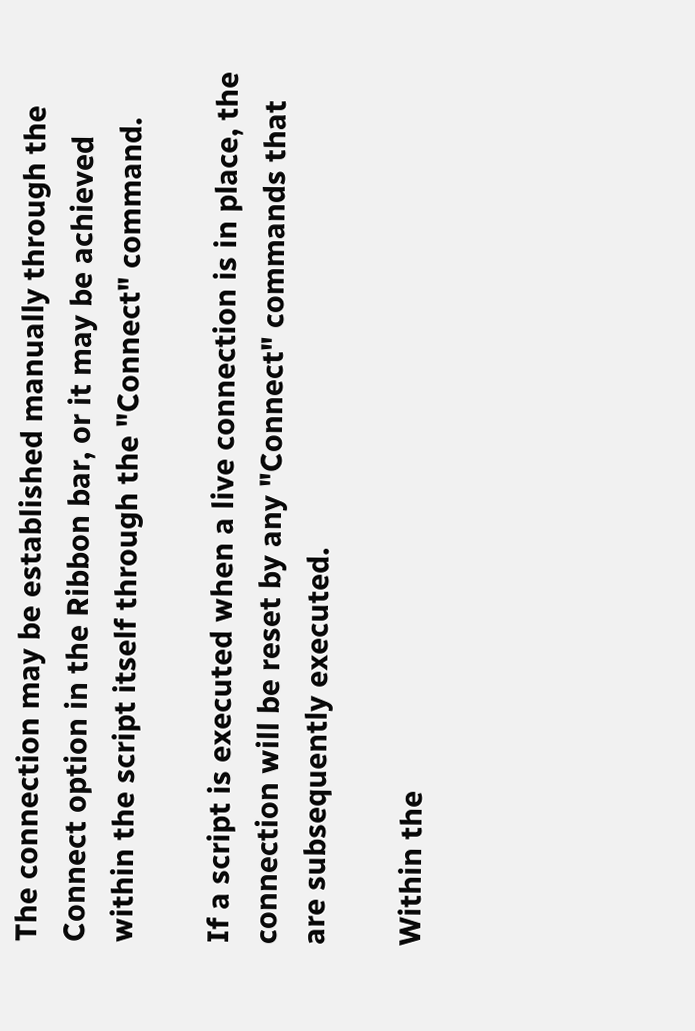The connection may be established manually through the Connect option in the Ribbon bar, or it may be achieved within the script itself through the "Connect" command.

If a script is executed when a live connection is in place, the connection will be reset by any "Connect" commands that are subsequently executed.

Within the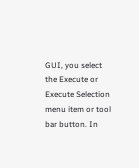GUI, you select the Execute or Execute Selection menu item or tool bar button. In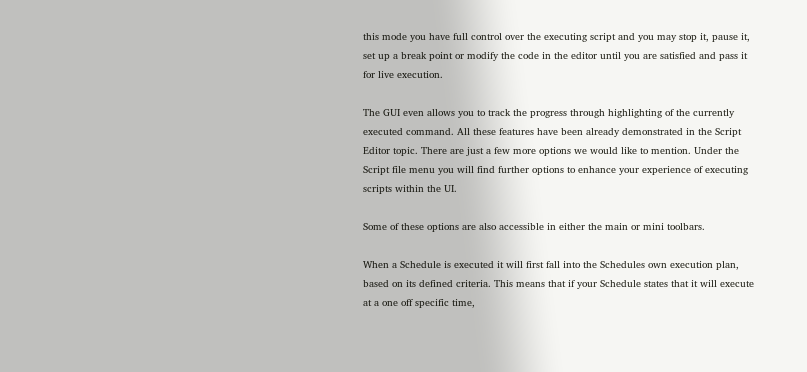this mode you have full control over the executing script and you may stop it, pause it, set up a break point or modify the code in the editor until you are satisfied and pass it for live execution.

The GUI even allows you to track the progress through highlighting of the currently executed command. All these features have been already demonstrated in the Script Editor topic. There are just a few more options we would like to mention. Under the Script file menu you will find further options to enhance your experience of executing scripts within the UI.

Some of these options are also accessible in either the main or mini toolbars.

When a Schedule is executed it will first fall into the Schedules own execution plan, based on its defined criteria. This means that if your Schedule states that it will execute at a one off specific time,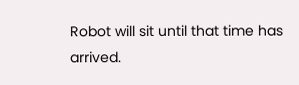Robot will sit until that time has arrived.